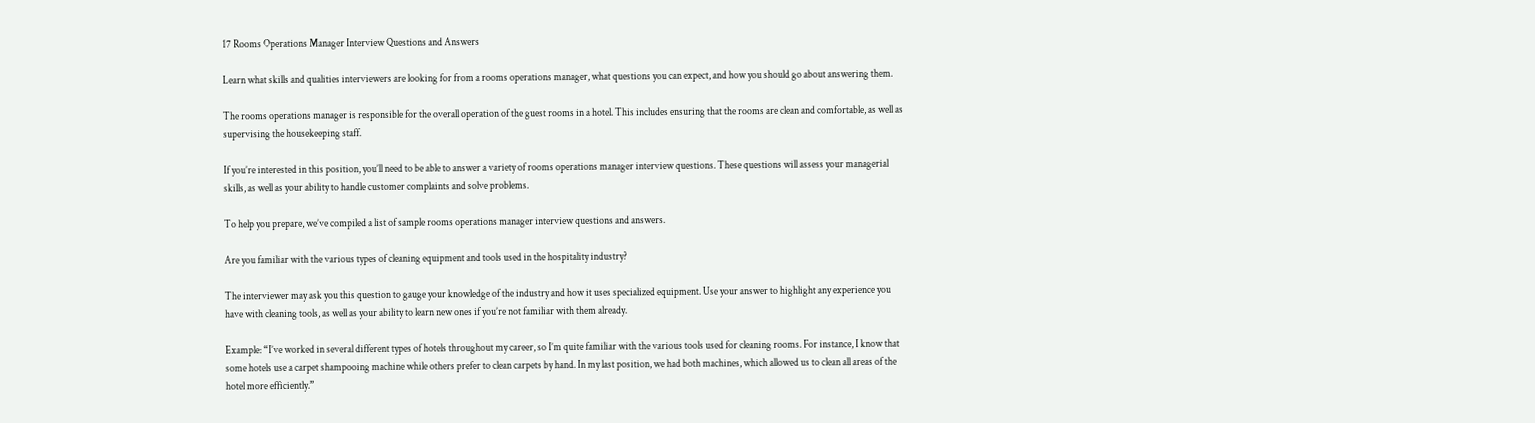17 Rooms Operations Manager Interview Questions and Answers

Learn what skills and qualities interviewers are looking for from a rooms operations manager, what questions you can expect, and how you should go about answering them.

The rooms operations manager is responsible for the overall operation of the guest rooms in a hotel. This includes ensuring that the rooms are clean and comfortable, as well as supervising the housekeeping staff.

If you’re interested in this position, you’ll need to be able to answer a variety of rooms operations manager interview questions. These questions will assess your managerial skills, as well as your ability to handle customer complaints and solve problems.

To help you prepare, we’ve compiled a list of sample rooms operations manager interview questions and answers.

Are you familiar with the various types of cleaning equipment and tools used in the hospitality industry?

The interviewer may ask you this question to gauge your knowledge of the industry and how it uses specialized equipment. Use your answer to highlight any experience you have with cleaning tools, as well as your ability to learn new ones if you’re not familiar with them already.

Example: “I’ve worked in several different types of hotels throughout my career, so I’m quite familiar with the various tools used for cleaning rooms. For instance, I know that some hotels use a carpet shampooing machine while others prefer to clean carpets by hand. In my last position, we had both machines, which allowed us to clean all areas of the hotel more efficiently.”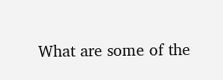What are some of the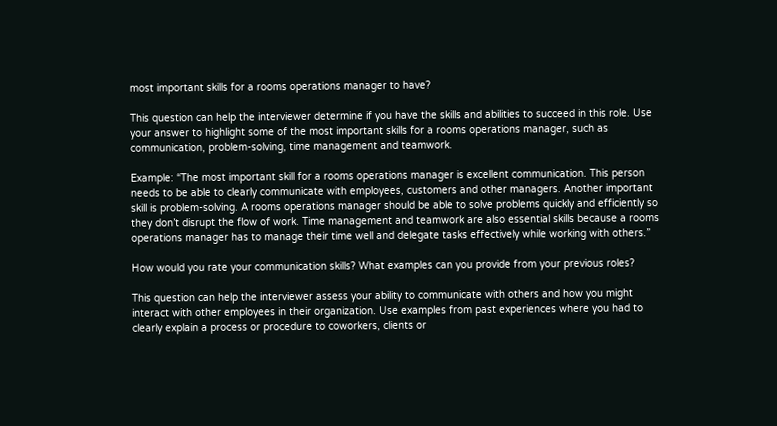most important skills for a rooms operations manager to have?

This question can help the interviewer determine if you have the skills and abilities to succeed in this role. Use your answer to highlight some of the most important skills for a rooms operations manager, such as communication, problem-solving, time management and teamwork.

Example: “The most important skill for a rooms operations manager is excellent communication. This person needs to be able to clearly communicate with employees, customers and other managers. Another important skill is problem-solving. A rooms operations manager should be able to solve problems quickly and efficiently so they don’t disrupt the flow of work. Time management and teamwork are also essential skills because a rooms operations manager has to manage their time well and delegate tasks effectively while working with others.”

How would you rate your communication skills? What examples can you provide from your previous roles?

This question can help the interviewer assess your ability to communicate with others and how you might interact with other employees in their organization. Use examples from past experiences where you had to clearly explain a process or procedure to coworkers, clients or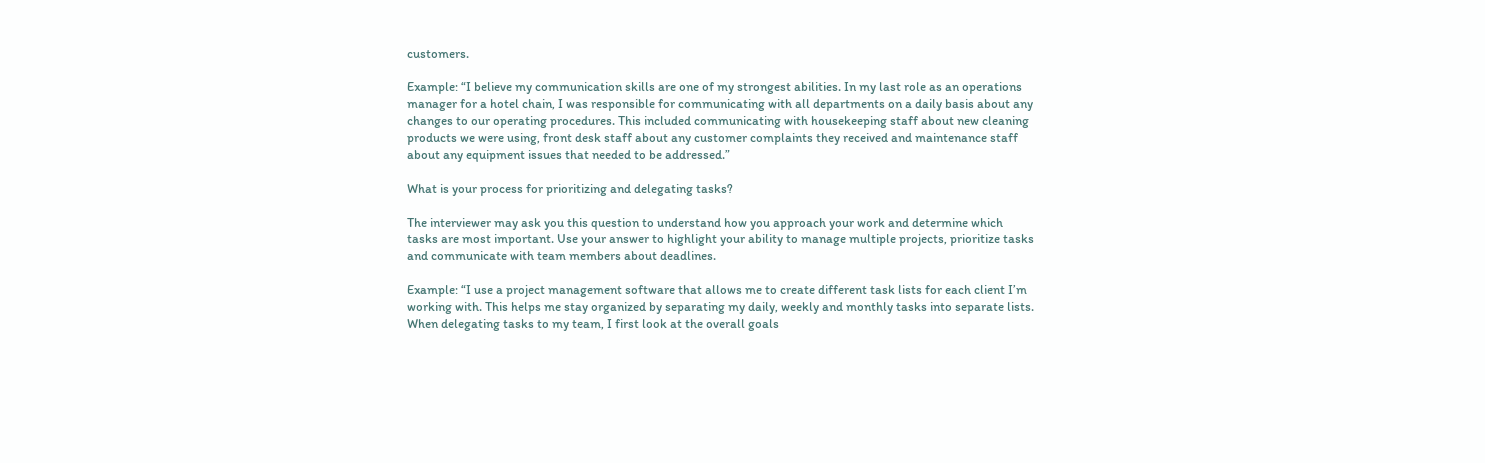customers.

Example: “I believe my communication skills are one of my strongest abilities. In my last role as an operations manager for a hotel chain, I was responsible for communicating with all departments on a daily basis about any changes to our operating procedures. This included communicating with housekeeping staff about new cleaning products we were using, front desk staff about any customer complaints they received and maintenance staff about any equipment issues that needed to be addressed.”

What is your process for prioritizing and delegating tasks?

The interviewer may ask you this question to understand how you approach your work and determine which tasks are most important. Use your answer to highlight your ability to manage multiple projects, prioritize tasks and communicate with team members about deadlines.

Example: “I use a project management software that allows me to create different task lists for each client I’m working with. This helps me stay organized by separating my daily, weekly and monthly tasks into separate lists. When delegating tasks to my team, I first look at the overall goals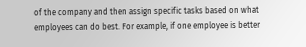of the company and then assign specific tasks based on what employees can do best. For example, if one employee is better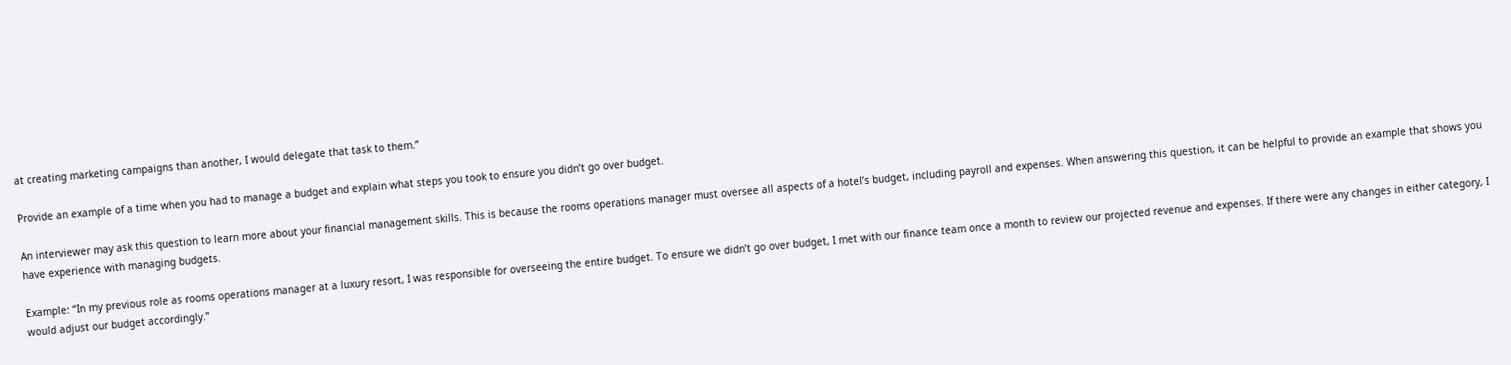at creating marketing campaigns than another, I would delegate that task to them.”

Provide an example of a time when you had to manage a budget and explain what steps you took to ensure you didn’t go over budget.

An interviewer may ask this question to learn more about your financial management skills. This is because the rooms operations manager must oversee all aspects of a hotel’s budget, including payroll and expenses. When answering this question, it can be helpful to provide an example that shows you have experience with managing budgets.

Example: “In my previous role as rooms operations manager at a luxury resort, I was responsible for overseeing the entire budget. To ensure we didn’t go over budget, I met with our finance team once a month to review our projected revenue and expenses. If there were any changes in either category, I would adjust our budget accordingly.”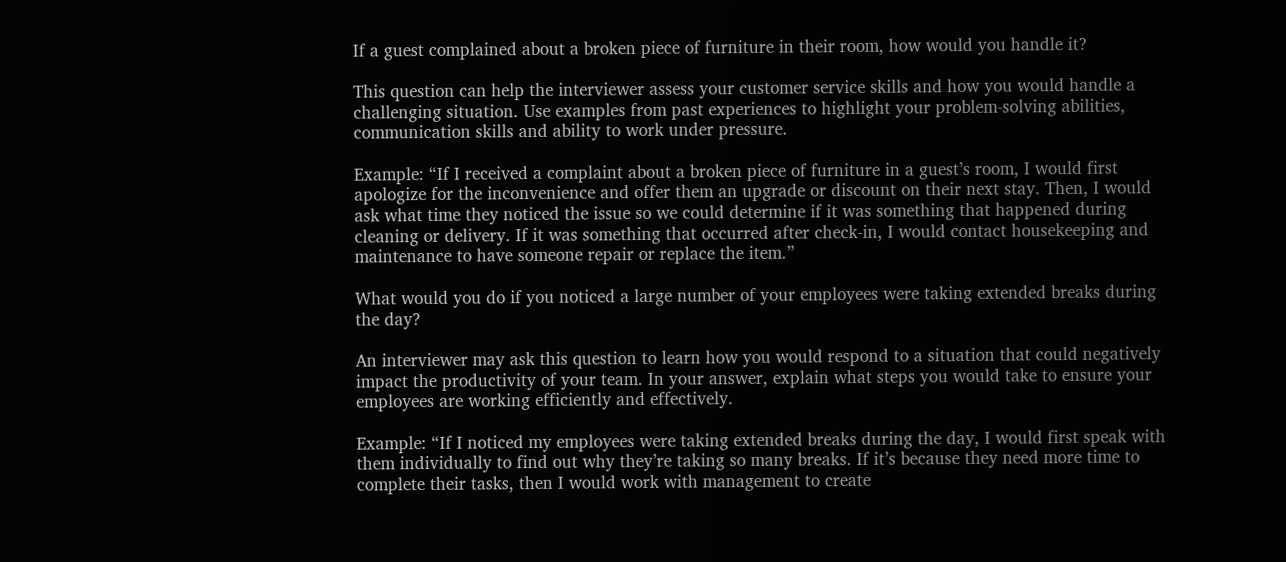If a guest complained about a broken piece of furniture in their room, how would you handle it?

This question can help the interviewer assess your customer service skills and how you would handle a challenging situation. Use examples from past experiences to highlight your problem-solving abilities, communication skills and ability to work under pressure.

Example: “If I received a complaint about a broken piece of furniture in a guest’s room, I would first apologize for the inconvenience and offer them an upgrade or discount on their next stay. Then, I would ask what time they noticed the issue so we could determine if it was something that happened during cleaning or delivery. If it was something that occurred after check-in, I would contact housekeeping and maintenance to have someone repair or replace the item.”

What would you do if you noticed a large number of your employees were taking extended breaks during the day?

An interviewer may ask this question to learn how you would respond to a situation that could negatively impact the productivity of your team. In your answer, explain what steps you would take to ensure your employees are working efficiently and effectively.

Example: “If I noticed my employees were taking extended breaks during the day, I would first speak with them individually to find out why they’re taking so many breaks. If it’s because they need more time to complete their tasks, then I would work with management to create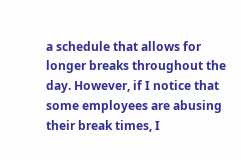a schedule that allows for longer breaks throughout the day. However, if I notice that some employees are abusing their break times, I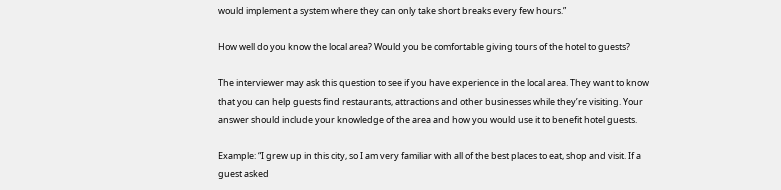would implement a system where they can only take short breaks every few hours.”

How well do you know the local area? Would you be comfortable giving tours of the hotel to guests?

The interviewer may ask this question to see if you have experience in the local area. They want to know that you can help guests find restaurants, attractions and other businesses while they’re visiting. Your answer should include your knowledge of the area and how you would use it to benefit hotel guests.

Example: “I grew up in this city, so I am very familiar with all of the best places to eat, shop and visit. If a guest asked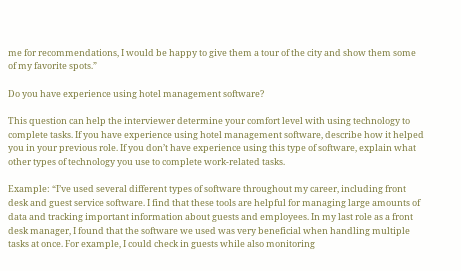me for recommendations, I would be happy to give them a tour of the city and show them some of my favorite spots.”

Do you have experience using hotel management software?

This question can help the interviewer determine your comfort level with using technology to complete tasks. If you have experience using hotel management software, describe how it helped you in your previous role. If you don’t have experience using this type of software, explain what other types of technology you use to complete work-related tasks.

Example: “I’ve used several different types of software throughout my career, including front desk and guest service software. I find that these tools are helpful for managing large amounts of data and tracking important information about guests and employees. In my last role as a front desk manager, I found that the software we used was very beneficial when handling multiple tasks at once. For example, I could check in guests while also monitoring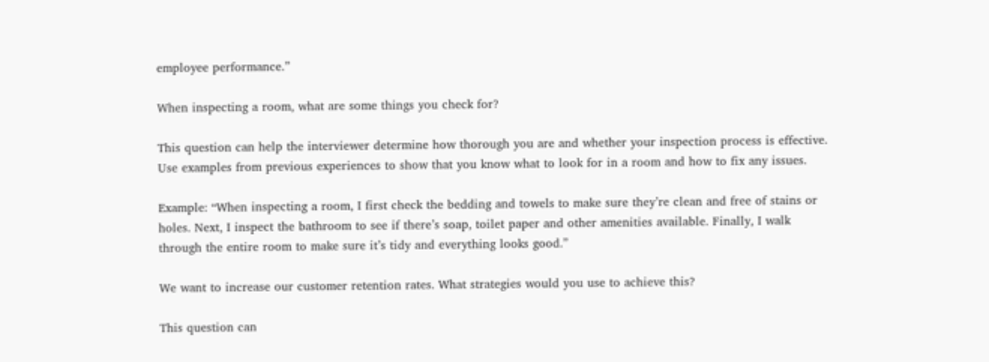employee performance.”

When inspecting a room, what are some things you check for?

This question can help the interviewer determine how thorough you are and whether your inspection process is effective. Use examples from previous experiences to show that you know what to look for in a room and how to fix any issues.

Example: “When inspecting a room, I first check the bedding and towels to make sure they’re clean and free of stains or holes. Next, I inspect the bathroom to see if there’s soap, toilet paper and other amenities available. Finally, I walk through the entire room to make sure it’s tidy and everything looks good.”

We want to increase our customer retention rates. What strategies would you use to achieve this?

This question can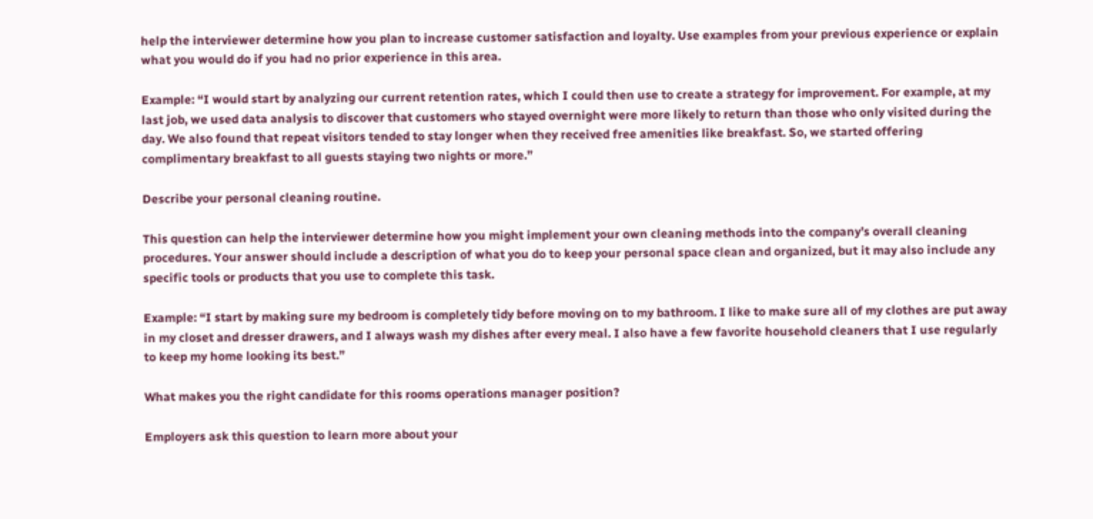help the interviewer determine how you plan to increase customer satisfaction and loyalty. Use examples from your previous experience or explain what you would do if you had no prior experience in this area.

Example: “I would start by analyzing our current retention rates, which I could then use to create a strategy for improvement. For example, at my last job, we used data analysis to discover that customers who stayed overnight were more likely to return than those who only visited during the day. We also found that repeat visitors tended to stay longer when they received free amenities like breakfast. So, we started offering complimentary breakfast to all guests staying two nights or more.”

Describe your personal cleaning routine.

This question can help the interviewer determine how you might implement your own cleaning methods into the company’s overall cleaning procedures. Your answer should include a description of what you do to keep your personal space clean and organized, but it may also include any specific tools or products that you use to complete this task.

Example: “I start by making sure my bedroom is completely tidy before moving on to my bathroom. I like to make sure all of my clothes are put away in my closet and dresser drawers, and I always wash my dishes after every meal. I also have a few favorite household cleaners that I use regularly to keep my home looking its best.”

What makes you the right candidate for this rooms operations manager position?

Employers ask this question to learn more about your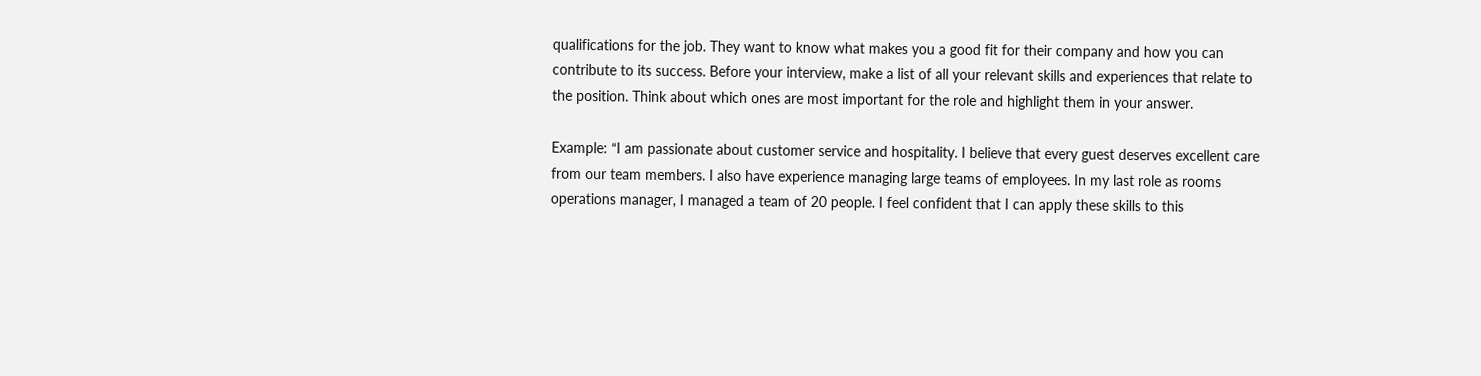qualifications for the job. They want to know what makes you a good fit for their company and how you can contribute to its success. Before your interview, make a list of all your relevant skills and experiences that relate to the position. Think about which ones are most important for the role and highlight them in your answer.

Example: “I am passionate about customer service and hospitality. I believe that every guest deserves excellent care from our team members. I also have experience managing large teams of employees. In my last role as rooms operations manager, I managed a team of 20 people. I feel confident that I can apply these skills to this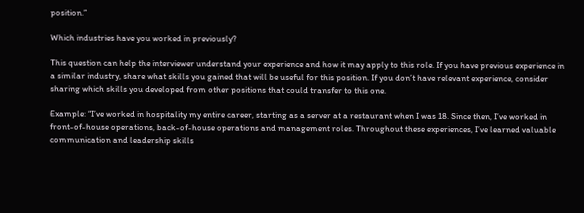position.”

Which industries have you worked in previously?

This question can help the interviewer understand your experience and how it may apply to this role. If you have previous experience in a similar industry, share what skills you gained that will be useful for this position. If you don’t have relevant experience, consider sharing which skills you developed from other positions that could transfer to this one.

Example: “I’ve worked in hospitality my entire career, starting as a server at a restaurant when I was 18. Since then, I’ve worked in front-of-house operations, back-of-house operations and management roles. Throughout these experiences, I’ve learned valuable communication and leadership skills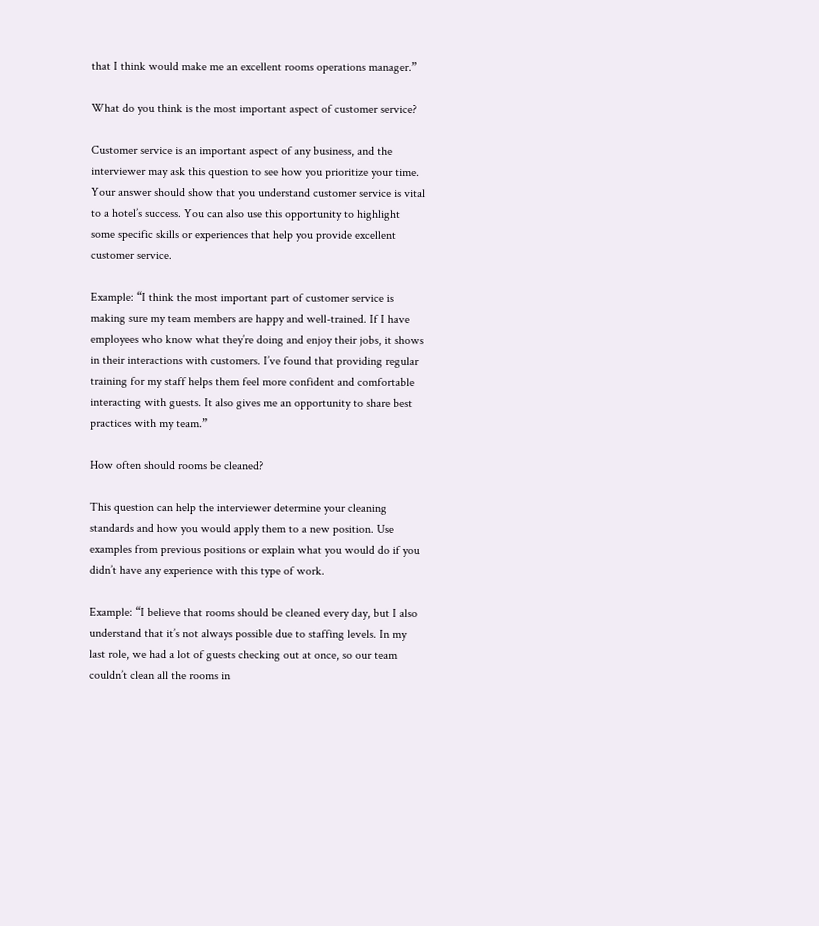that I think would make me an excellent rooms operations manager.”

What do you think is the most important aspect of customer service?

Customer service is an important aspect of any business, and the interviewer may ask this question to see how you prioritize your time. Your answer should show that you understand customer service is vital to a hotel’s success. You can also use this opportunity to highlight some specific skills or experiences that help you provide excellent customer service.

Example: “I think the most important part of customer service is making sure my team members are happy and well-trained. If I have employees who know what they’re doing and enjoy their jobs, it shows in their interactions with customers. I’ve found that providing regular training for my staff helps them feel more confident and comfortable interacting with guests. It also gives me an opportunity to share best practices with my team.”

How often should rooms be cleaned?

This question can help the interviewer determine your cleaning standards and how you would apply them to a new position. Use examples from previous positions or explain what you would do if you didn’t have any experience with this type of work.

Example: “I believe that rooms should be cleaned every day, but I also understand that it’s not always possible due to staffing levels. In my last role, we had a lot of guests checking out at once, so our team couldn’t clean all the rooms in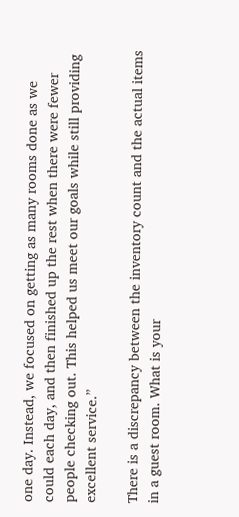one day. Instead, we focused on getting as many rooms done as we could each day, and then finished up the rest when there were fewer people checking out. This helped us meet our goals while still providing excellent service.”

There is a discrepancy between the inventory count and the actual items in a guest room. What is your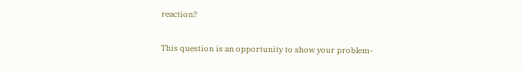reaction?

This question is an opportunity to show your problem-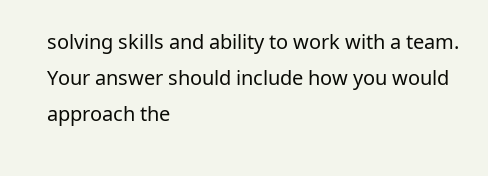solving skills and ability to work with a team. Your answer should include how you would approach the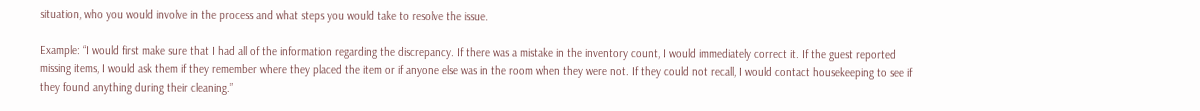situation, who you would involve in the process and what steps you would take to resolve the issue.

Example: “I would first make sure that I had all of the information regarding the discrepancy. If there was a mistake in the inventory count, I would immediately correct it. If the guest reported missing items, I would ask them if they remember where they placed the item or if anyone else was in the room when they were not. If they could not recall, I would contact housekeeping to see if they found anything during their cleaning.”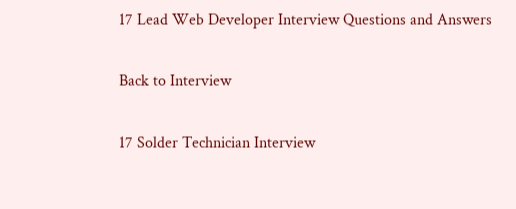17 Lead Web Developer Interview Questions and Answers

Back to Interview

17 Solder Technician Interview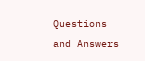Questions and Answers